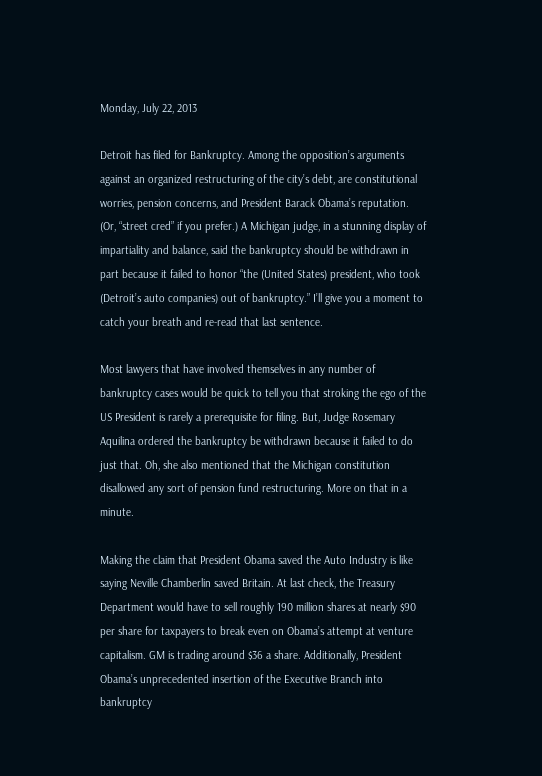Monday, July 22, 2013

Detroit has filed for Bankruptcy. Among the opposition’s arguments against an organized restructuring of the city’s debt, are constitutional worries, pension concerns, and President Barack Obama’s reputation. (Or, “street cred” if you prefer.) A Michigan judge, in a stunning display of impartiality and balance, said the bankruptcy should be withdrawn in part because it failed to honor “the (United States) president, who took (Detroit’s auto companies) out of bankruptcy.” I’ll give you a moment to catch your breath and re-read that last sentence.

Most lawyers that have involved themselves in any number of bankruptcy cases would be quick to tell you that stroking the ego of the US President is rarely a prerequisite for filing. But, Judge Rosemary Aquilina ordered the bankruptcy be withdrawn because it failed to do just that. Oh, she also mentioned that the Michigan constitution disallowed any sort of pension fund restructuring. More on that in a minute.

Making the claim that President Obama saved the Auto Industry is like saying Neville Chamberlin saved Britain. At last check, the Treasury Department would have to sell roughly 190 million shares at nearly $90 per share for taxpayers to break even on Obama’s attempt at venture capitalism. GM is trading around $36 a share. Additionally, President Obama’s unprecedented insertion of the Executive Branch into bankruptcy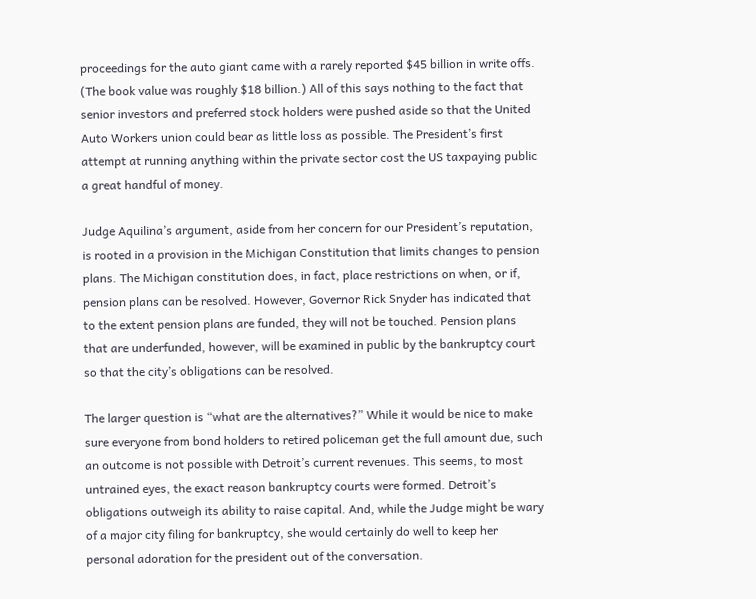proceedings for the auto giant came with a rarely reported $45 billion in write offs. (The book value was roughly $18 billion.) All of this says nothing to the fact that senior investors and preferred stock holders were pushed aside so that the United Auto Workers union could bear as little loss as possible. The President’s first attempt at running anything within the private sector cost the US taxpaying public a great handful of money.

Judge Aquilina’s argument, aside from her concern for our President’s reputation, is rooted in a provision in the Michigan Constitution that limits changes to pension plans. The Michigan constitution does, in fact, place restrictions on when, or if, pension plans can be resolved. However, Governor Rick Snyder has indicated that to the extent pension plans are funded, they will not be touched. Pension plans that are underfunded, however, will be examined in public by the bankruptcy court so that the city’s obligations can be resolved.

The larger question is “what are the alternatives?” While it would be nice to make sure everyone from bond holders to retired policeman get the full amount due, such an outcome is not possible with Detroit’s current revenues. This seems, to most untrained eyes, the exact reason bankruptcy courts were formed. Detroit’s obligations outweigh its ability to raise capital. And, while the Judge might be wary of a major city filing for bankruptcy, she would certainly do well to keep her personal adoration for the president out of the conversation.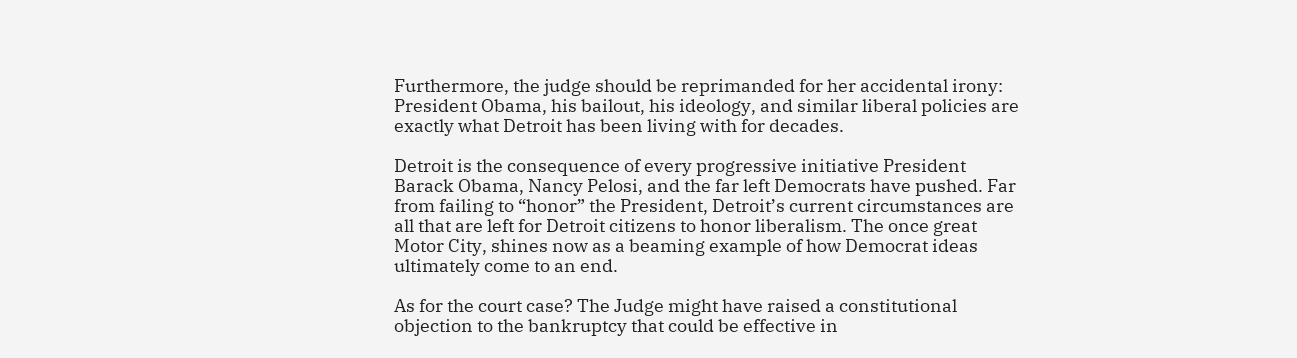Furthermore, the judge should be reprimanded for her accidental irony: President Obama, his bailout, his ideology, and similar liberal policies are exactly what Detroit has been living with for decades.

Detroit is the consequence of every progressive initiative President Barack Obama, Nancy Pelosi, and the far left Democrats have pushed. Far from failing to “honor” the President, Detroit’s current circumstances are all that are left for Detroit citizens to honor liberalism. The once great Motor City, shines now as a beaming example of how Democrat ideas ultimately come to an end.

As for the court case? The Judge might have raised a constitutional objection to the bankruptcy that could be effective in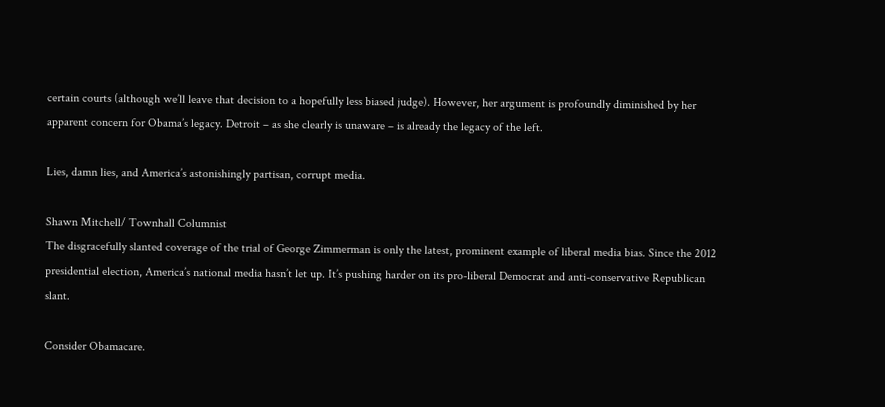certain courts (although we’ll leave that decision to a hopefully less biased judge). However, her argument is profoundly diminished by her apparent concern for Obama’s legacy. Detroit – as she clearly is unaware – is already the legacy of the left.

Lies, damn lies, and America’s astonishingly partisan, corrupt media.

Shawn Mitchell/ Townhall Columnist
The disgracefully slanted coverage of the trial of George Zimmerman is only the latest, prominent example of liberal media bias. Since the 2012 presidential election, America’s national media hasn’t let up. It’s pushing harder on its pro-liberal Democrat and anti-conservative Republican slant.

Consider Obamacare.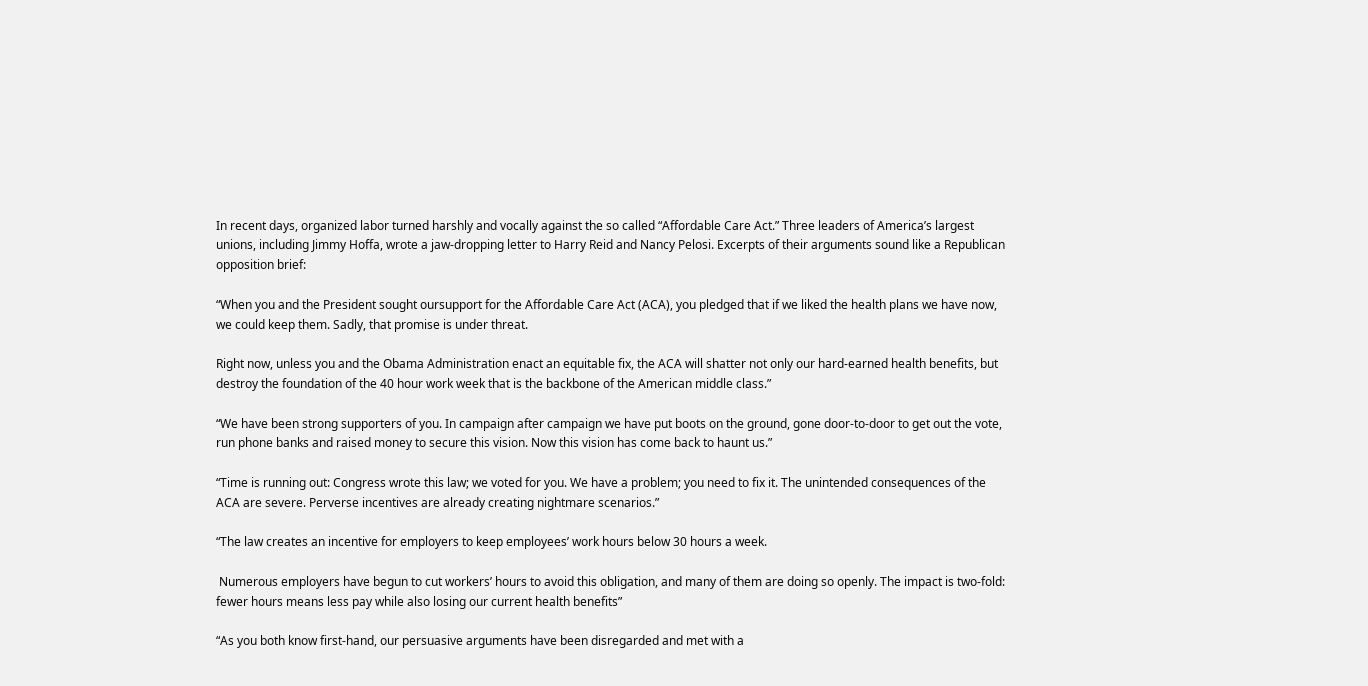In recent days, organized labor turned harshly and vocally against the so called “Affordable Care Act.” Three leaders of America’s largest unions, including Jimmy Hoffa, wrote a jaw-dropping letter to Harry Reid and Nancy Pelosi. Excerpts of their arguments sound like a Republican opposition brief:

“When you and the President sought oursupport for the Affordable Care Act (ACA), you pledged that if we liked the health plans we have now, we could keep them. Sadly, that promise is under threat.

Right now, unless you and the Obama Administration enact an equitable fix, the ACA will shatter not only our hard-earned health benefits, but destroy the foundation of the 40 hour work week that is the backbone of the American middle class.”

“We have been strong supporters of you. In campaign after campaign we have put boots on the ground, gone door-to-door to get out the vote, run phone banks and raised money to secure this vision. Now this vision has come back to haunt us.”

“Time is running out: Congress wrote this law; we voted for you. We have a problem; you need to fix it. The unintended consequences of the ACA are severe. Perverse incentives are already creating nightmare scenarios.”

“The law creates an incentive for employers to keep employees’ work hours below 30 hours a week.

 Numerous employers have begun to cut workers’ hours to avoid this obligation, and many of them are doing so openly. The impact is two-fold: fewer hours means less pay while also losing our current health benefits”

“As you both know first-hand, our persuasive arguments have been disregarded and met with a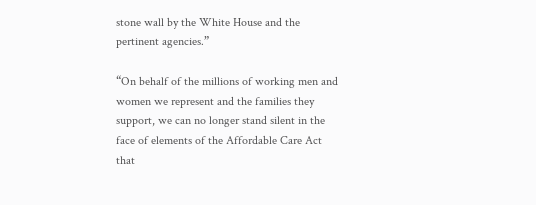stone wall by the White House and the pertinent agencies.”

“On behalf of the millions of working men and women we represent and the families they support, we can no longer stand silent in the face of elements of the Affordable Care Act that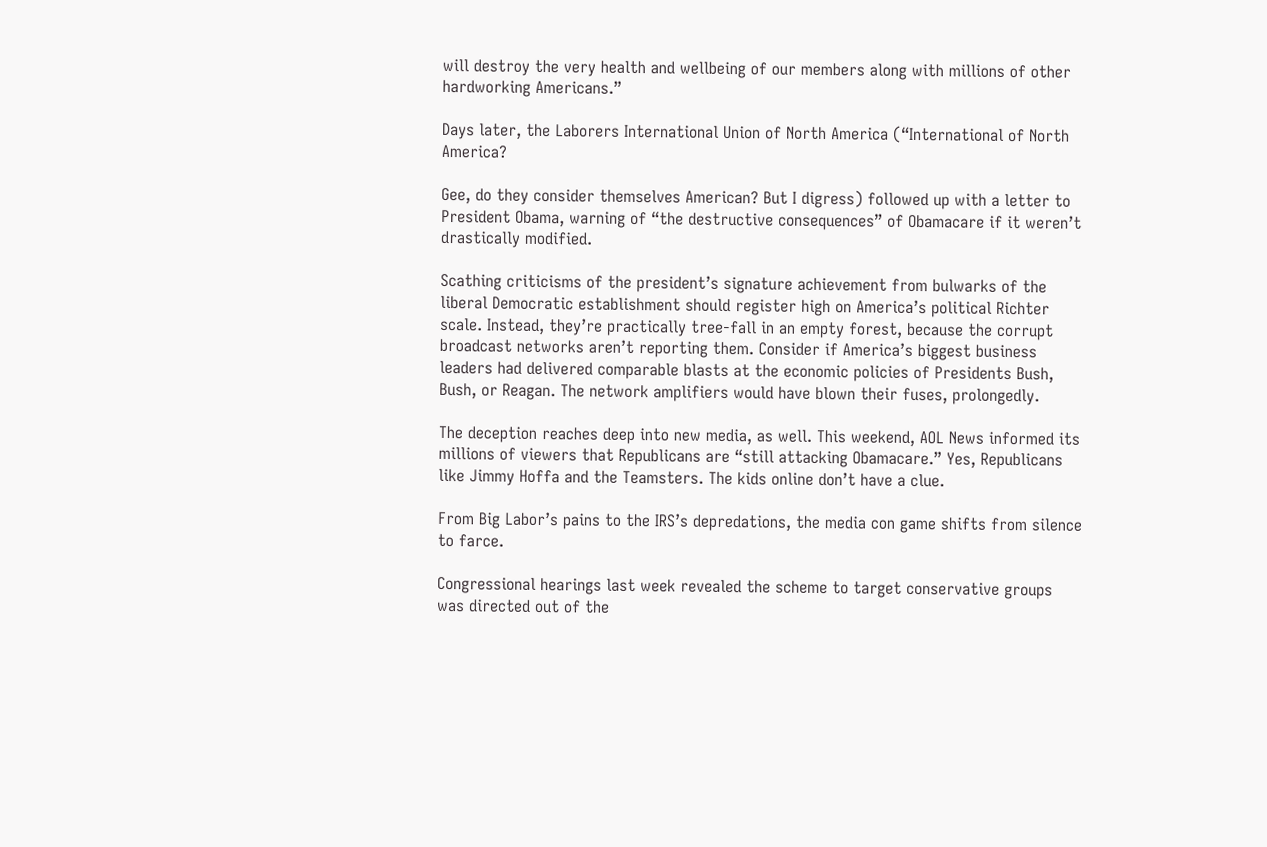will destroy the very health and wellbeing of our members along with millions of other hardworking Americans.”

Days later, the Laborers International Union of North America (“International of North America?

Gee, do they consider themselves American? But I digress) followed up with a letter to President Obama, warning of “the destructive consequences” of Obamacare if it weren’t drastically modified.

Scathing criticisms of the president’s signature achievement from bulwarks of the liberal Democratic establishment should register high on America’s political Richter scale. Instead, they’re practically tree-fall in an empty forest, because the corrupt broadcast networks aren’t reporting them. Consider if America’s biggest business leaders had delivered comparable blasts at the economic policies of Presidents Bush, Bush, or Reagan. The network amplifiers would have blown their fuses, prolongedly.

The deception reaches deep into new media, as well. This weekend, AOL News informed its millions of viewers that Republicans are “still attacking Obamacare.” Yes, Republicans like Jimmy Hoffa and the Teamsters. The kids online don’t have a clue.

From Big Labor’s pains to the IRS’s depredations, the media con game shifts from silence to farce.

Congressional hearings last week revealed the scheme to target conservative groups was directed out of the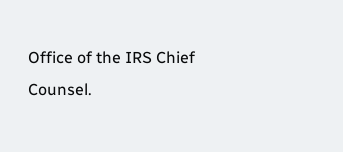Office of the IRS Chief Counsel.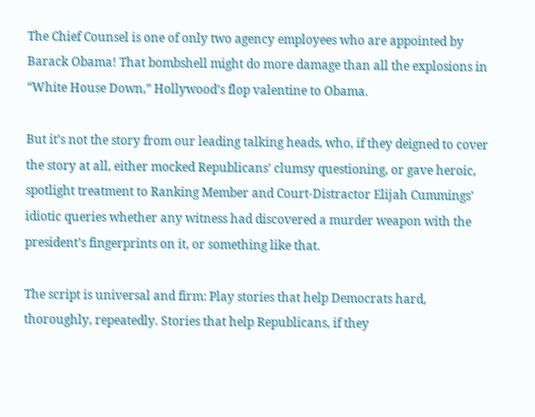The Chief Counsel is one of only two agency employees who are appointed by Barack Obama! That bombshell might do more damage than all the explosions in “White House Down,” Hollywood’s flop valentine to Obama.

But it’s not the story from our leading talking heads, who, if they deigned to cover the story at all, either mocked Republicans’ clumsy questioning, or gave heroic, spotlight treatment to Ranking Member and Court-Distractor Elijah Cummings’ idiotic queries whether any witness had discovered a murder weapon with the president’s fingerprints on it, or something like that.

The script is universal and firm: Play stories that help Democrats hard, thoroughly, repeatedly. Stories that help Republicans, if they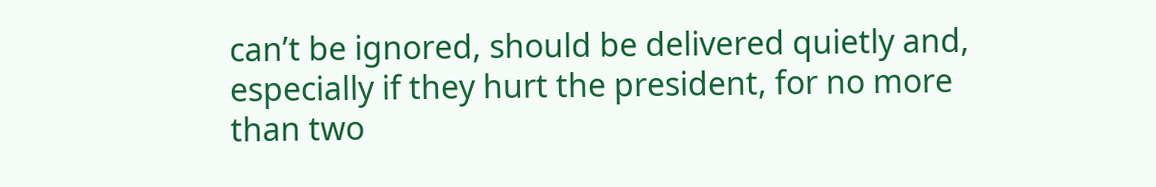can’t be ignored, should be delivered quietly and, especially if they hurt the president, for no more than two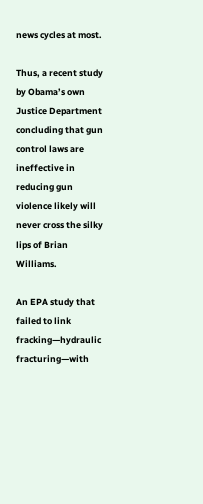news cycles at most.

Thus, a recent study by Obama’s own Justice Department concluding that gun control laws are ineffective in reducing gun violence likely will never cross the silky lips of Brian Williams.

An EPA study that failed to link fracking—hydraulic fracturing—with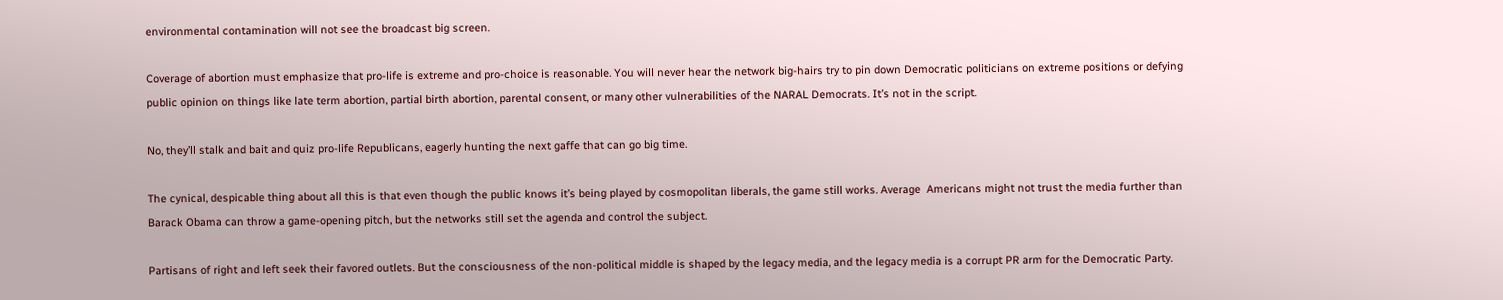environmental contamination will not see the broadcast big screen.

Coverage of abortion must emphasize that pro-life is extreme and pro-choice is reasonable. You will never hear the network big-hairs try to pin down Democratic politicians on extreme positions or defying public opinion on things like late term abortion, partial birth abortion, parental consent, or many other vulnerabilities of the NARAL Democrats. It’s not in the script.

No, they’ll stalk and bait and quiz pro-life Republicans, eagerly hunting the next gaffe that can go big time.

The cynical, despicable thing about all this is that even though the public knows it’s being played by cosmopolitan liberals, the game still works. Average  Americans might not trust the media further than Barack Obama can throw a game-opening pitch, but the networks still set the agenda and control the subject.

Partisans of right and left seek their favored outlets. But the consciousness of the non-political middle is shaped by the legacy media, and the legacy media is a corrupt PR arm for the Democratic Party.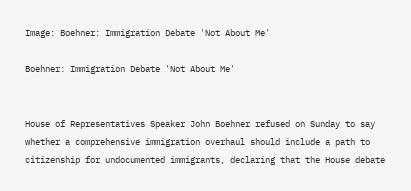Image: Boehner: Immigration Debate 'Not About Me'

Boehner: Immigration Debate 'Not About Me'


House of Representatives Speaker John Boehner refused on Sunday to say whether a comprehensive immigration overhaul should include a path to citizenship for undocumented immigrants, declaring that the House debate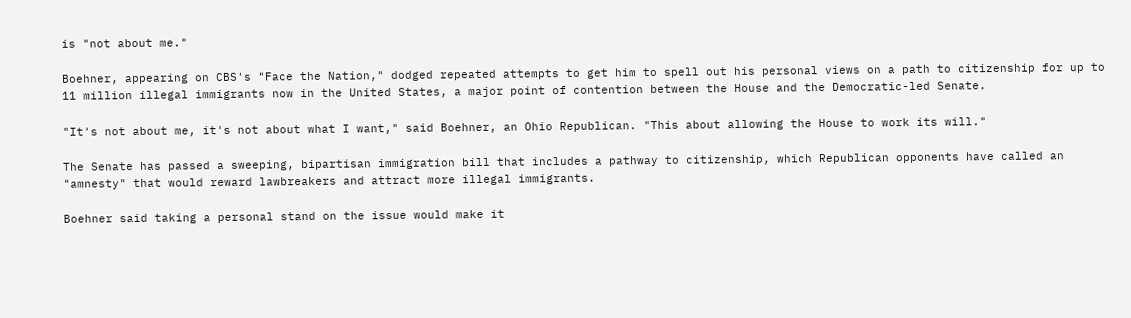is "not about me."

Boehner, appearing on CBS's "Face the Nation," dodged repeated attempts to get him to spell out his personal views on a path to citizenship for up to 11 million illegal immigrants now in the United States, a major point of contention between the House and the Democratic-led Senate.

"It's not about me, it's not about what I want," said Boehner, an Ohio Republican. "This about allowing the House to work its will."

The Senate has passed a sweeping, bipartisan immigration bill that includes a pathway to citizenship, which Republican opponents have called an "amnesty" that would reward lawbreakers and attract more illegal immigrants.

Boehner said taking a personal stand on the issue would make it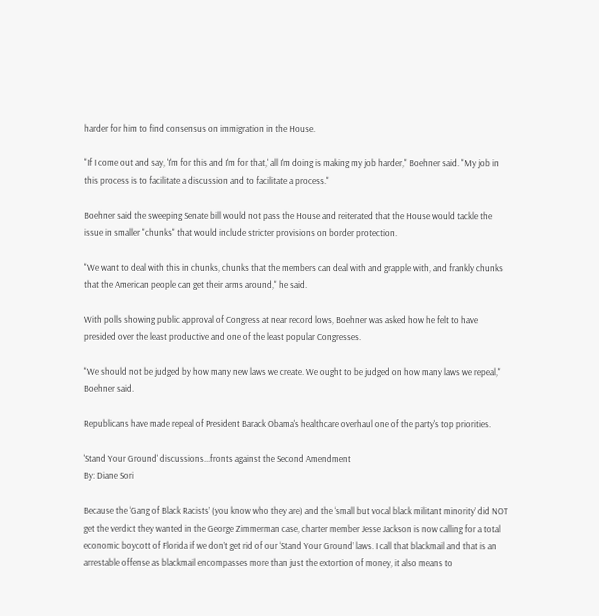harder for him to find consensus on immigration in the House.

"If I come out and say, 'I'm for this and I'm for that,' all I'm doing is making my job harder," Boehner said. "My job in this process is to facilitate a discussion and to facilitate a process."

Boehner said the sweeping Senate bill would not pass the House and reiterated that the House would tackle the issue in smaller "chunks" that would include stricter provisions on border protection.

"We want to deal with this in chunks, chunks that the members can deal with and grapple with, and frankly chunks that the American people can get their arms around," he said.

With polls showing public approval of Congress at near record lows, Boehner was asked how he felt to have presided over the least productive and one of the least popular Congresses.

"We should not be judged by how many new laws we create. We ought to be judged on how many laws we repeal," Boehner said.

Republicans have made repeal of President Barack Obama's healthcare overhaul one of the party's top priorities.

'Stand Your Ground' discussions...fronts against the Second Amendment
By: Diane Sori

Because the ‘Gang of Black Racists’ (you know who they are) and the ‘small but vocal black militant minority’ did NOT get the verdict they wanted in the George Zimmerman case, charter member Jesse Jackson is now calling for a total economic boycott of Florida if we don’t get rid of our ‘Stand Your Ground’ laws. I call that blackmail and that is an arrestable offense as blackmail encompasses more than just the extortion of money, it also means to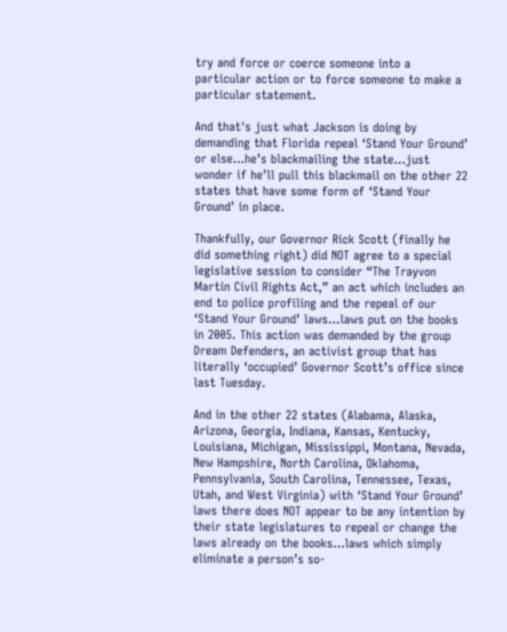try and force or coerce someone into a particular action or to force someone to make a particular statement.

And that's just what Jackson is doing by demanding that Florida repeal ‘Stand Your Ground’ or else…he’s blackmailing the state…just wonder if he’ll pull this blackmail on the other 22 states that have some form of ‘Stand Your Ground’ in place.

Thankfully, our Governor Rick Scott (finally he did something right) did NOT agree to a special legislative session to consider “The Trayvon Martin Civil Rights Act,” an act which includes an end to police profiling and the repeal of our ‘Stand Your Ground’ laws…laws put on the books in 2005. This action was demanded by the group Dream Defenders, an activist group that has literally ‘occupied’ Governor Scott’s office since last Tuesday.

And in the other 22 states (Alabama, Alaska, Arizona, Georgia, Indiana, Kansas, Kentucky, Louisiana, Michigan, Mississippi, Montana, Nevada, New Hampshire, North Carolina, Oklahoma, Pennsylvania, South Carolina, Tennessee, Texas, Utah, and West Virginia) with ‘Stand Your Ground’ laws there does NOT appear to be any intention by their state legislatures to repeal or change the laws already on the books…laws which simply eliminate a person’s so-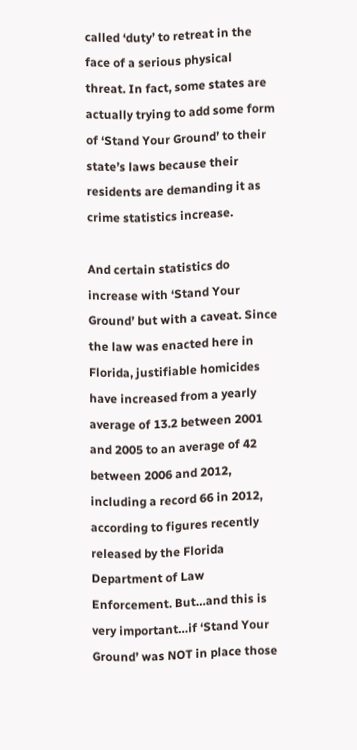called ‘duty’ to retreat in the face of a serious physical threat. In fact, some states are actually trying to add some form of ‘Stand Your Ground’ to their state’s laws because their residents are demanding it as crime statistics increase.

And certain statistics do increase with ‘Stand Your Ground’ but with a caveat. Since the law was enacted here in Florida, justifiable homicides have increased from a yearly average of 13.2 between 2001 and 2005 to an average of 42 between 2006 and 2012, including a record 66 in 2012, according to figures recently released by the Florida Department of Law Enforcement. But…and this is very important…if ‘Stand Your Ground’ was NOT in place those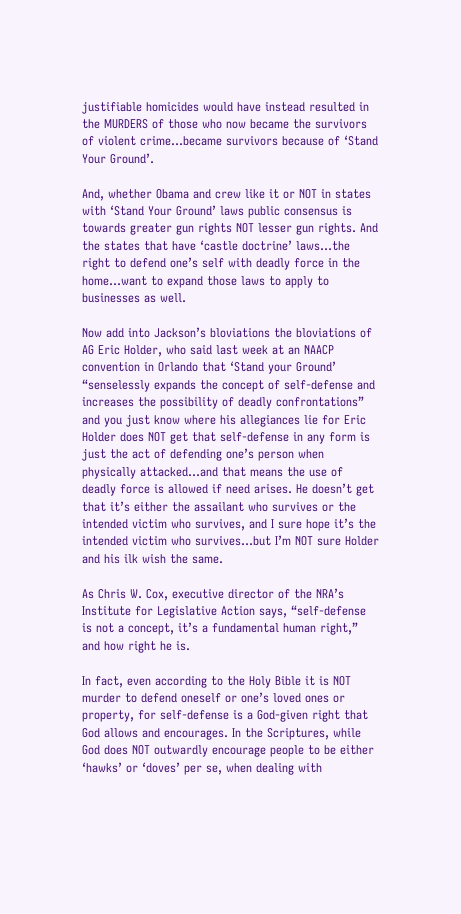justifiable homicides would have instead resulted in the MURDERS of those who now became the survivors of violent crime…became survivors because of ‘Stand Your Ground’.

And, whether Obama and crew like it or NOT in states with ‘Stand Your Ground’ laws public consensus is towards greater gun rights NOT lesser gun rights. And the states that have ‘castle doctrine’ laws…the right to defend one’s self with deadly force in the home…want to expand those laws to apply to businesses as well.

Now add into Jackson’s bloviations the bloviations of AG Eric Holder, who said last week at an NAACP convention in Orlando that ‘Stand your Ground’ “senselessly expands the concept of self-defense and increases the possibility of deadly confrontations” and you just know where his allegiances lie for Eric Holder does NOT get that self-defense in any form is just the act of defending one’s person when physically attacked…and that means the use of deadly force is allowed if need arises. He doesn’t get that it’s either the assailant who survives or the intended victim who survives, and I sure hope it’s the intended victim who survives…but I’m NOT sure Holder and his ilk wish the same.

As Chris W. Cox, executive director of the NRA’s Institute for Legislative Action says, “self-defense is not a concept, it’s a fundamental human right,” and how right he is.

In fact, even according to the Holy Bible it is NOT murder to defend oneself or one’s loved ones or property, for self-defense is a God-given right that God allows and encourages. In the Scriptures, while God does NOT outwardly encourage people to be either ‘hawks’ or ‘doves’ per se, when dealing with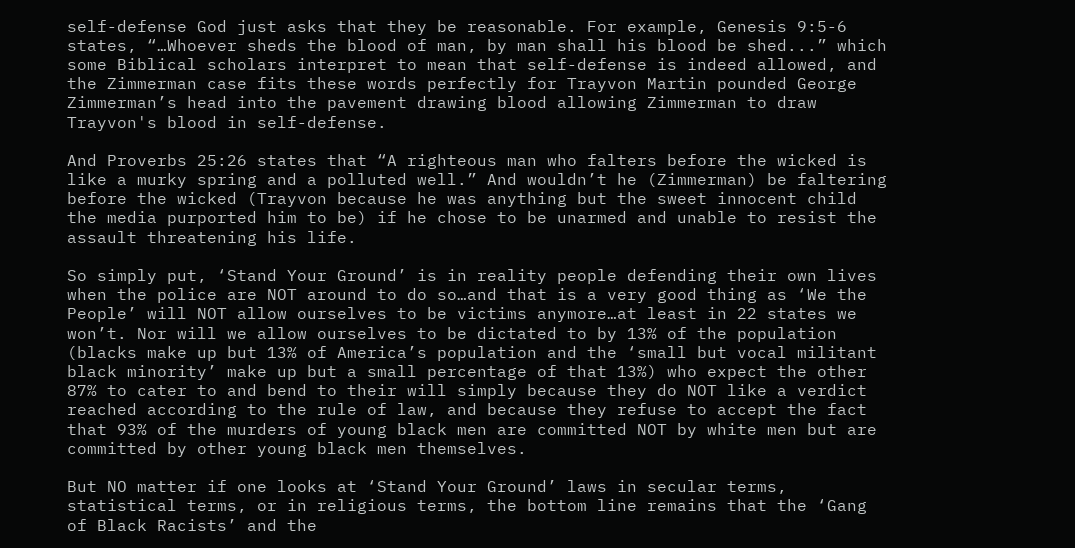self-defense God just asks that they be reasonable. For example, Genesis 9:5-6 states, “…Whoever sheds the blood of man, by man shall his blood be shed...” which some Biblical scholars interpret to mean that self-defense is indeed allowed, and the Zimmerman case fits these words perfectly for Trayvon Martin pounded George Zimmerman’s head into the pavement drawing blood allowing Zimmerman to draw Trayvon's blood in self-defense.

And Proverbs 25:26 states that “A righteous man who falters before the wicked is like a murky spring and a polluted well.” And wouldn’t he (Zimmerman) be faltering before the wicked (Trayvon because he was anything but the sweet innocent child the media purported him to be) if he chose to be unarmed and unable to resist the assault threatening his life.

So simply put, ‘Stand Your Ground’ is in reality people defending their own lives when the police are NOT around to do so…and that is a very good thing as ‘We the People’ will NOT allow ourselves to be victims anymore…at least in 22 states we won’t. Nor will we allow ourselves to be dictated to by 13% of the population (blacks make up but 13% of America’s population and the ‘small but vocal militant black minority’ make up but a small percentage of that 13%) who expect the other 87% to cater to and bend to their will simply because they do NOT like a verdict reached according to the rule of law, and because they refuse to accept the fact that 93% of the murders of young black men are committed NOT by white men but are committed by other young black men themselves.

But NO matter if one looks at ‘Stand Your Ground’ laws in secular terms, statistical terms, or in religious terms, the bottom line remains that the ‘Gang of Black Racists’ and the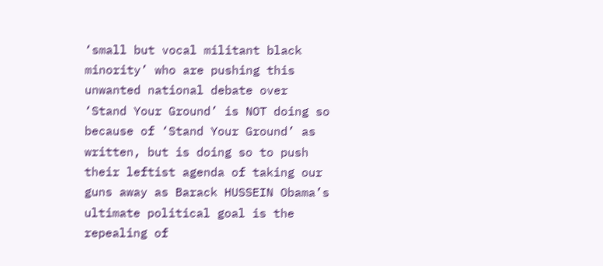‘small but vocal militant black minority’ who are pushing this unwanted national debate over ‘Stand Your Ground’ is NOT doing so because of ‘Stand Your Ground’ as written, but is doing so to push their leftist agenda of taking our guns away as Barack HUSSEIN Obama’s ultimate political goal is the repealing of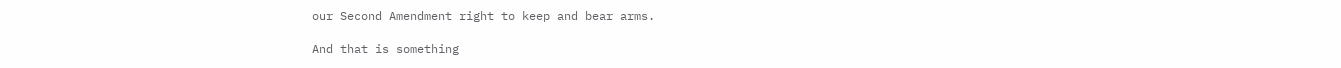our Second Amendment right to keep and bear arms.

And that is something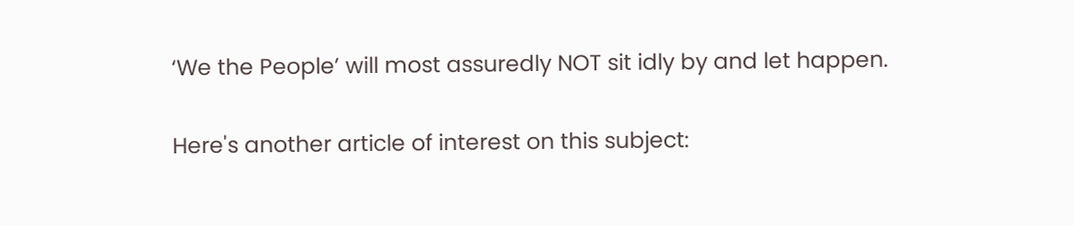‘We the People’ will most assuredly NOT sit idly by and let happen.

Here's another article of interest on this subject: